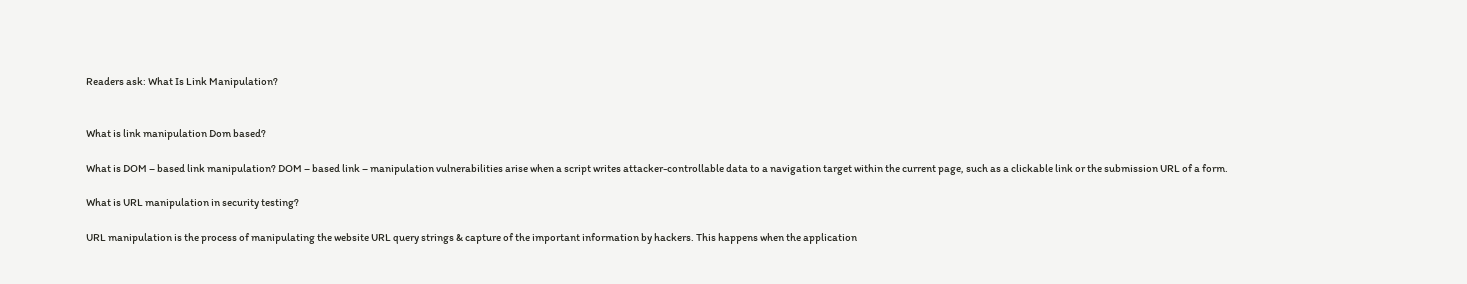Readers ask: What Is Link Manipulation?


What is link manipulation Dom based?

What is DOM – based link manipulation? DOM – based link – manipulation vulnerabilities arise when a script writes attacker-controllable data to a navigation target within the current page, such as a clickable link or the submission URL of a form.

What is URL manipulation in security testing?

URL manipulation is the process of manipulating the website URL query strings & capture of the important information by hackers. This happens when the application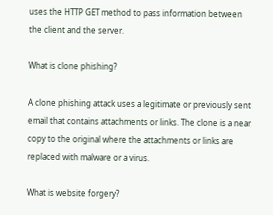uses the HTTP GET method to pass information between the client and the server.

What is clone phishing?

A clone phishing attack uses a legitimate or previously sent email that contains attachments or links. The clone is a near copy to the original where the attachments or links are replaced with malware or a virus.

What is website forgery?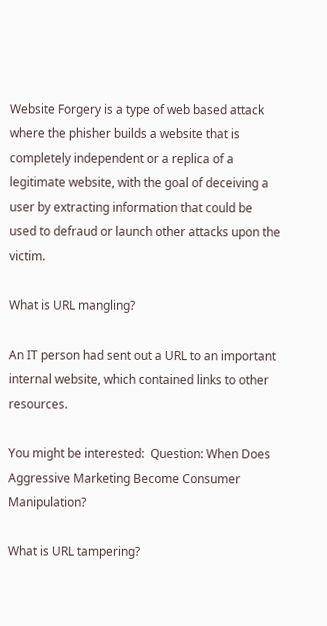Website Forgery is a type of web based attack where the phisher builds a website that is completely independent or a replica of a legitimate website, with the goal of deceiving a user by extracting information that could be used to defraud or launch other attacks upon the victim.

What is URL mangling?

An IT person had sent out a URL to an important internal website, which contained links to other resources.

You might be interested:  Question: When Does Aggressive Marketing Become Consumer Manipulation?

What is URL tampering?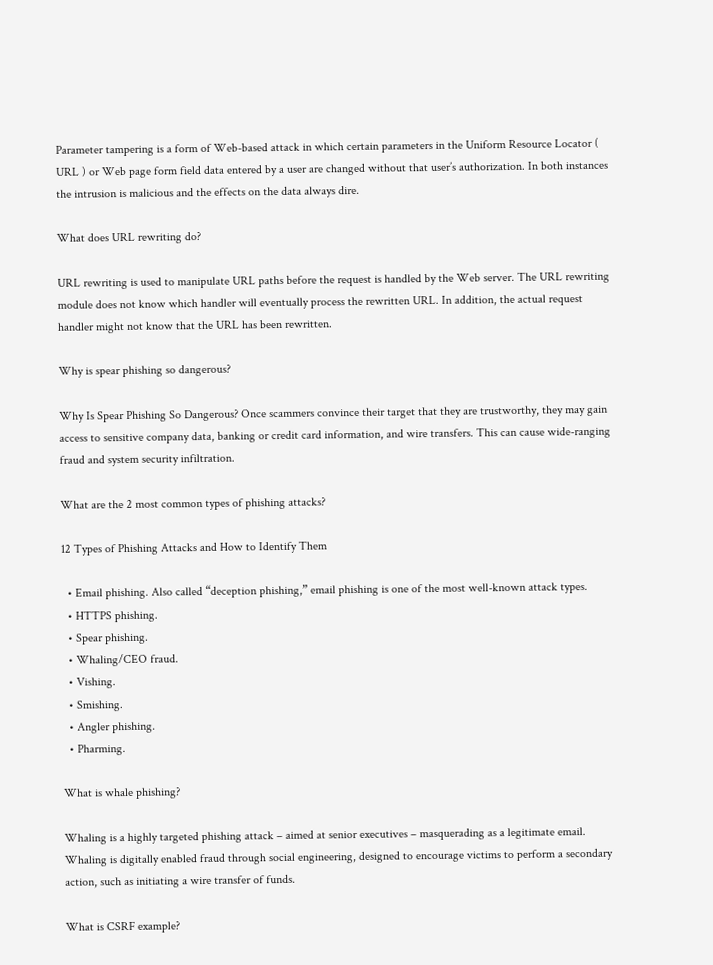Parameter tampering is a form of Web-based attack in which certain parameters in the Uniform Resource Locator ( URL ) or Web page form field data entered by a user are changed without that user’s authorization. In both instances the intrusion is malicious and the effects on the data always dire.

What does URL rewriting do?

URL rewriting is used to manipulate URL paths before the request is handled by the Web server. The URL rewriting module does not know which handler will eventually process the rewritten URL. In addition, the actual request handler might not know that the URL has been rewritten.

Why is spear phishing so dangerous?

Why Is Spear Phishing So Dangerous? Once scammers convince their target that they are trustworthy, they may gain access to sensitive company data, banking or credit card information, and wire transfers. This can cause wide-ranging fraud and system security infiltration.

What are the 2 most common types of phishing attacks?

12 Types of Phishing Attacks and How to Identify Them

  • Email phishing. Also called “deception phishing,” email phishing is one of the most well-known attack types.
  • HTTPS phishing.
  • Spear phishing.
  • Whaling/CEO fraud.
  • Vishing.
  • Smishing.
  • Angler phishing.
  • Pharming.

What is whale phishing?

Whaling is a highly targeted phishing attack – aimed at senior executives – masquerading as a legitimate email. Whaling is digitally enabled fraud through social engineering, designed to encourage victims to perform a secondary action, such as initiating a wire transfer of funds.

What is CSRF example?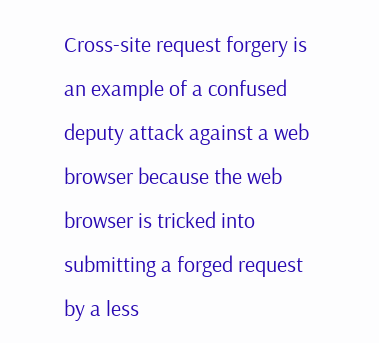Cross-site request forgery is an example of a confused deputy attack against a web browser because the web browser is tricked into submitting a forged request by a less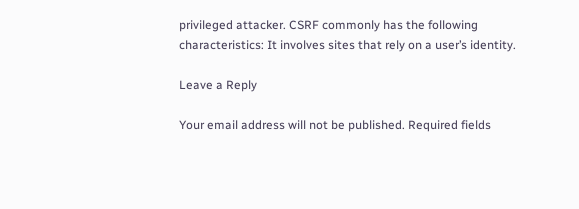privileged attacker. CSRF commonly has the following characteristics: It involves sites that rely on a user’s identity.

Leave a Reply

Your email address will not be published. Required fields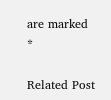are marked *

Related Post